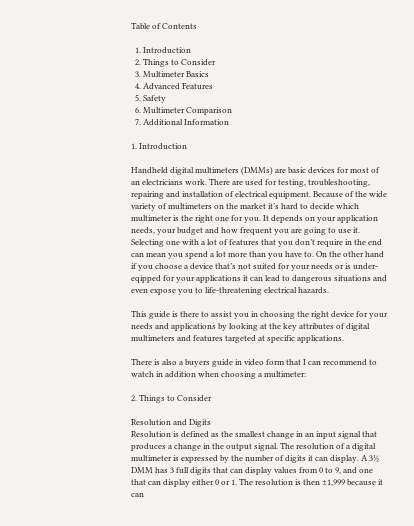Table of Contents

  1. Introduction
  2. Things to Consider
  3. Multimeter Basics
  4. Advanced Features
  5. Safety
  6. Multimeter Comparison
  7. Additional Information

1. Introduction

Handheld digital multimeters (DMMs) are basic devices for most of an electricians work. There are used for testing, troubleshooting, repairing and installation of electrical equipment. Because of the wide variety of multimeters on the market it’s hard to decide which multimeter is the right one for you. It depends on your application needs, your budget and how frequent you are going to use it. Selecting one with a lot of features that you don’t require in the end can mean you spend a lot more than you have to. On the other hand if you choose a device that’s not suited for your needs or is under-eqipped for your applications it can lead to dangerous situations and even expose you to life-threatening electrical hazards.

This guide is there to assist you in choosing the right device for your needs and applications by looking at the key attributes of digital multimeters and features targeted at specific applications.

There is also a buyers guide in video form that I can recommend to watch in addition when choosing a multimeter:

2. Things to Consider

Resolution and Digits
Resolution is defined as the smallest change in an input signal that produces a change in the output signal. The resolution of a digital multimeter is expressed by the number of digits it can display. A 3½ DMM has 3 full digits that can display values from 0 to 9, and one that can display either 0 or 1. The resolution is then ±1,999 because it can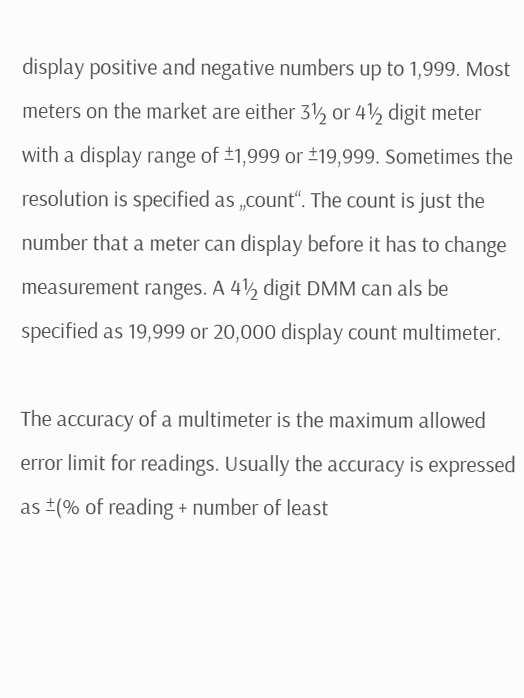display positive and negative numbers up to 1,999. Most meters on the market are either 3½ or 4½ digit meter with a display range of ±1,999 or ±19,999. Sometimes the resolution is specified as „count“. The count is just the number that a meter can display before it has to change measurement ranges. A 4½ digit DMM can als be specified as 19,999 or 20,000 display count multimeter.

The accuracy of a multimeter is the maximum allowed error limit for readings. Usually the accuracy is expressed as ±(% of reading + number of least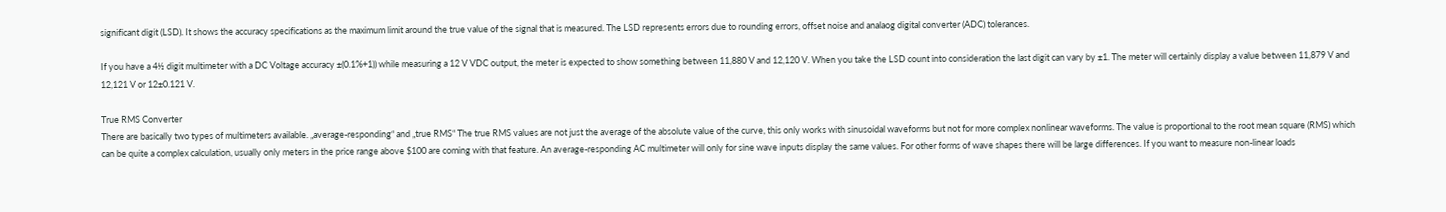significant digit (LSD). It shows the accuracy specifications as the maximum limit around the true value of the signal that is measured. The LSD represents errors due to rounding errors, offset noise and analaog digital converter (ADC) tolerances.

If you have a 4½ digit multimeter with a DC Voltage accuracy ±(0.1%+1)) while measuring a 12 V VDC output, the meter is expected to show something between 11,880 V and 12,120 V. When you take the LSD count into consideration the last digit can vary by ±1. The meter will certainly display a value between 11,879 V and 12,121 V or 12±0.121 V.

True RMS Converter
There are basically two types of multimeters available. „average-responding“ and „true RMS“ The true RMS values are not just the average of the absolute value of the curve, this only works with sinusoidal waveforms but not for more complex nonlinear waveforms. The value is proportional to the root mean square (RMS) which can be quite a complex calculation, usually only meters in the price range above $100 are coming with that feature. An average-responding AC multimeter will only for sine wave inputs display the same values. For other forms of wave shapes there will be large differences. If you want to measure non-linear loads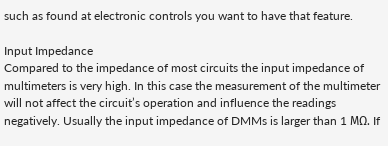such as found at electronic controls you want to have that feature.

Input Impedance
Compared to the impedance of most circuits the input impedance of multimeters is very high. In this case the measurement of the multimeter will not affect the circuit’s operation and influence the readings negatively. Usually the input impedance of DMMs is larger than 1 MΩ. If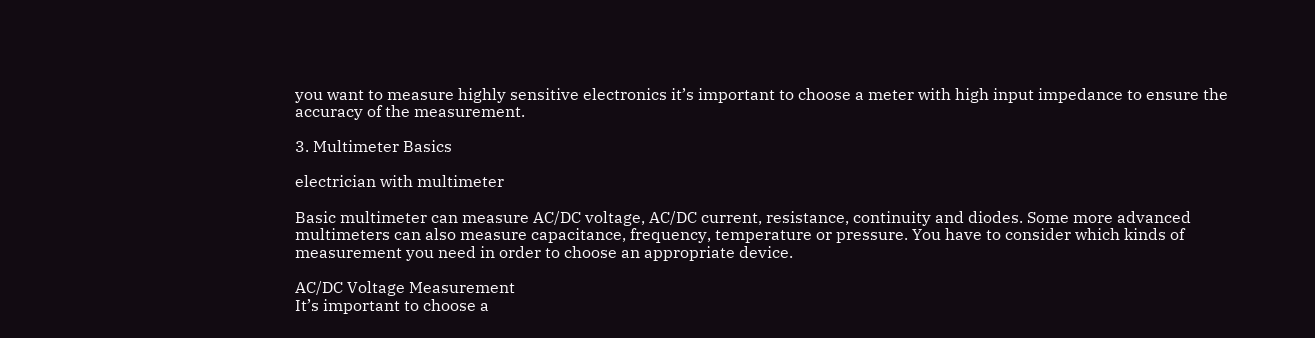you want to measure highly sensitive electronics it’s important to choose a meter with high input impedance to ensure the accuracy of the measurement.

3. Multimeter Basics

electrician with multimeter

Basic multimeter can measure AC/DC voltage, AC/DC current, resistance, continuity and diodes. Some more advanced multimeters can also measure capacitance, frequency, temperature or pressure. You have to consider which kinds of measurement you need in order to choose an appropriate device.

AC/DC Voltage Measurement
It’s important to choose a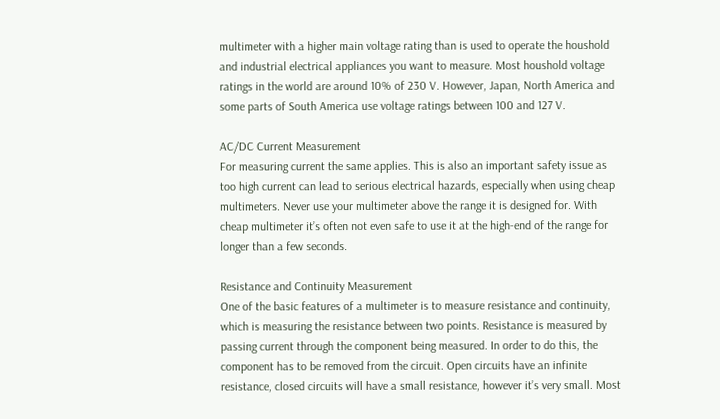multimeter with a higher main voltage rating than is used to operate the houshold and industrial electrical appliances you want to measure. Most houshold voltage ratings in the world are around 10% of 230 V. However, Japan, North America and some parts of South America use voltage ratings between 100 and 127 V.

AC/DC Current Measurement
For measuring current the same applies. This is also an important safety issue as too high current can lead to serious electrical hazards, especially when using cheap multimeters. Never use your multimeter above the range it is designed for. With cheap multimeter it’s often not even safe to use it at the high-end of the range for longer than a few seconds.

Resistance and Continuity Measurement
One of the basic features of a multimeter is to measure resistance and continuity, which is measuring the resistance between two points. Resistance is measured by passing current through the component being measured. In order to do this, the component has to be removed from the circuit. Open circuits have an infinite resistance, closed circuits will have a small resistance, however it’s very small. Most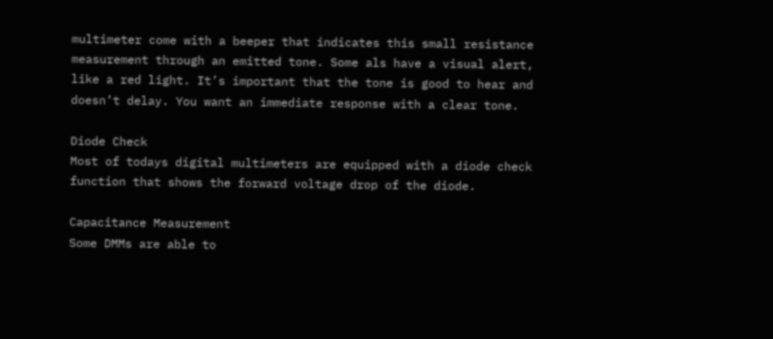multimeter come with a beeper that indicates this small resistance measurement through an emitted tone. Some als have a visual alert, like a red light. It’s important that the tone is good to hear and doesn’t delay. You want an immediate response with a clear tone.

Diode Check
Most of todays digital multimeters are equipped with a diode check function that shows the forward voltage drop of the diode.

Capacitance Measurement
Some DMMs are able to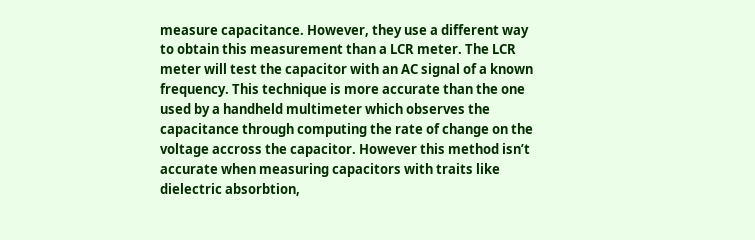measure capacitance. However, they use a different way to obtain this measurement than a LCR meter. The LCR meter will test the capacitor with an AC signal of a known frequency. This technique is more accurate than the one used by a handheld multimeter which observes the capacitance through computing the rate of change on the voltage accross the capacitor. However this method isn’t accurate when measuring capacitors with traits like dielectric absorbtion,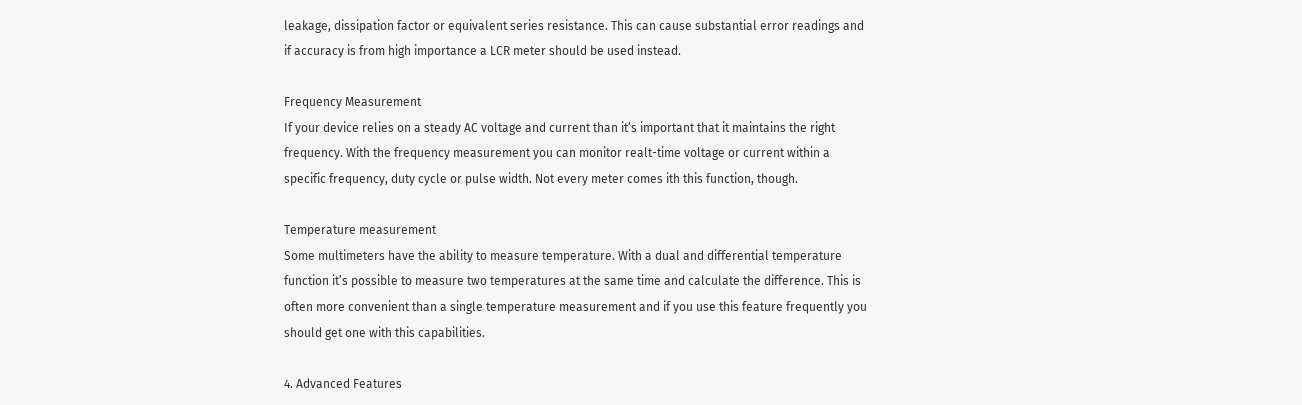leakage, dissipation factor or equivalent series resistance. This can cause substantial error readings and if accuracy is from high importance a LCR meter should be used instead.

Frequency Measurement
If your device relies on a steady AC voltage and current than it’s important that it maintains the right frequency. With the frequency measurement you can monitor realt-time voltage or current within a specific frequency, duty cycle or pulse width. Not every meter comes ith this function, though.

Temperature measurement
Some multimeters have the ability to measure temperature. With a dual and differential temperature function it’s possible to measure two temperatures at the same time and calculate the difference. This is often more convenient than a single temperature measurement and if you use this feature frequently you should get one with this capabilities.

4. Advanced Features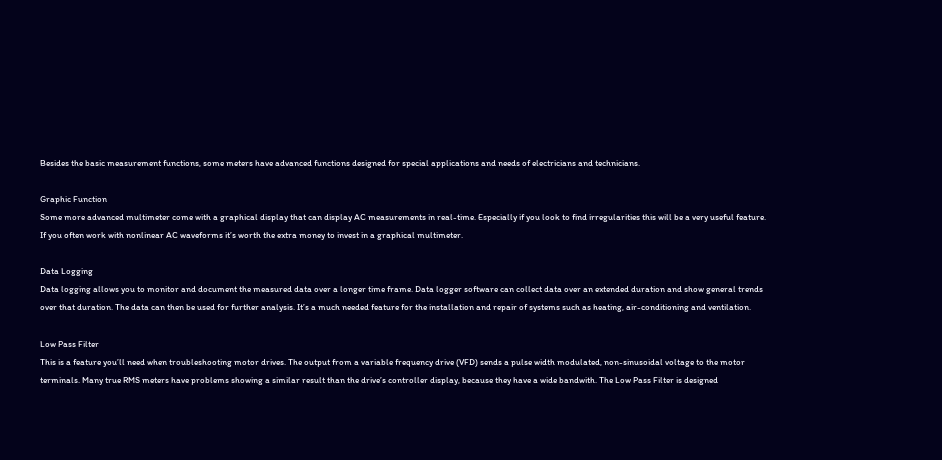Besides the basic measurement functions, some meters have advanced functions designed for special applications and needs of electricians and technicians.

Graphic Function
Some more advanced multimeter come with a graphical display that can display AC measurements in real-time. Especially if you look to find irregularities this will be a very useful feature. If you often work with nonlinear AC waveforms it’s worth the extra money to invest in a graphical multimeter.

Data Logging
Data logging allows you to monitor and document the measured data over a longer time frame. Data logger software can collect data over an extended duration and show general trends over that duration. The data can then be used for further analysis. It’s a much needed feature for the installation and repair of systems such as heating, air-conditioning and ventilation.

Low Pass Filter
This is a feature you’ll need when troubleshooting motor drives. The output from a variable frequency drive (VFD) sends a pulse width modulated, non-sinusoidal voltage to the motor terminals. Many true RMS meters have problems showing a similar result than the drive’s controller display, because they have a wide bandwith. The Low Pass Filter is designed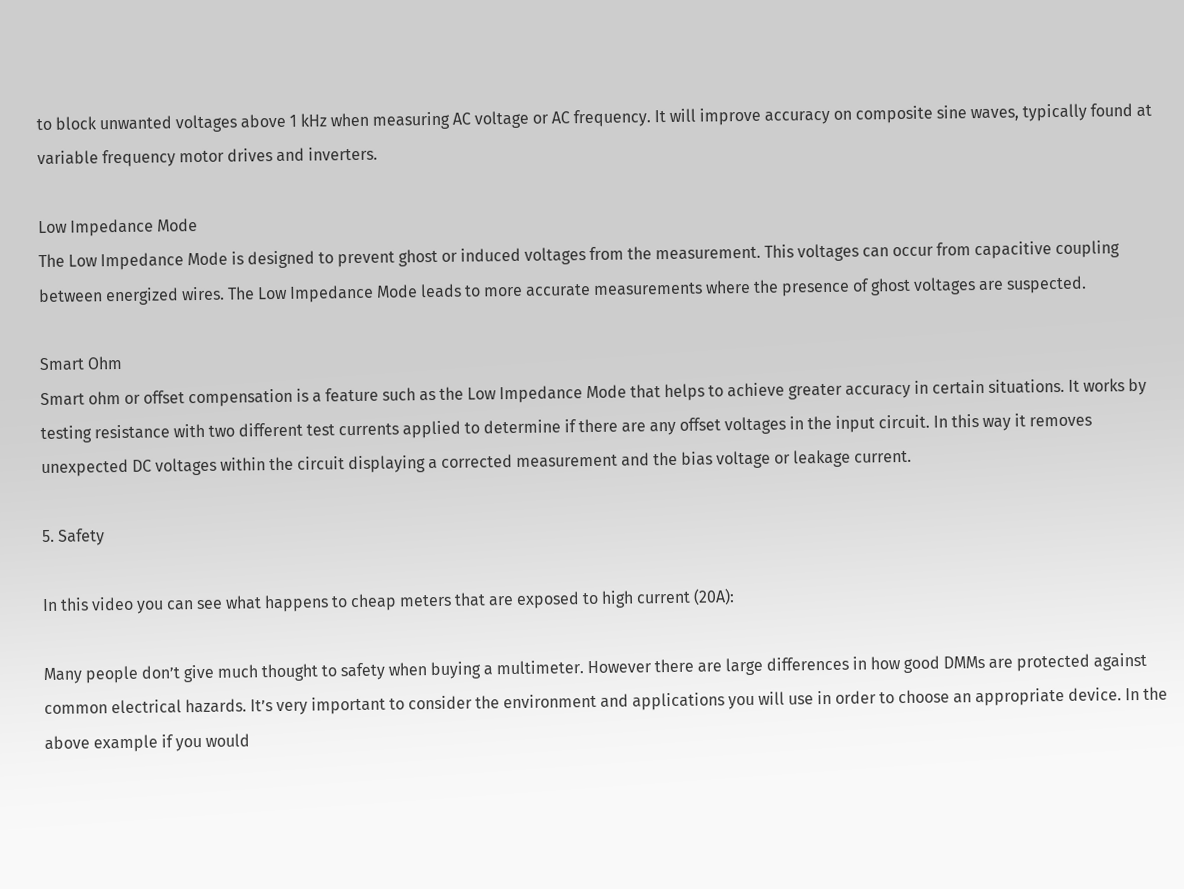to block unwanted voltages above 1 kHz when measuring AC voltage or AC frequency. It will improve accuracy on composite sine waves, typically found at variable frequency motor drives and inverters.

Low Impedance Mode
The Low Impedance Mode is designed to prevent ghost or induced voltages from the measurement. This voltages can occur from capacitive coupling between energized wires. The Low Impedance Mode leads to more accurate measurements where the presence of ghost voltages are suspected.

Smart Ohm
Smart ohm or offset compensation is a feature such as the Low Impedance Mode that helps to achieve greater accuracy in certain situations. It works by testing resistance with two different test currents applied to determine if there are any offset voltages in the input circuit. In this way it removes unexpected DC voltages within the circuit displaying a corrected measurement and the bias voltage or leakage current.

5. Safety

In this video you can see what happens to cheap meters that are exposed to high current (20A):

Many people don’t give much thought to safety when buying a multimeter. However there are large differences in how good DMMs are protected against common electrical hazards. It’s very important to consider the environment and applications you will use in order to choose an appropriate device. In the above example if you would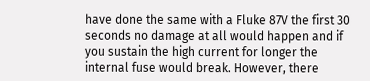have done the same with a Fluke 87V the first 30 seconds no damage at all would happen and if you sustain the high current for longer the internal fuse would break. However, there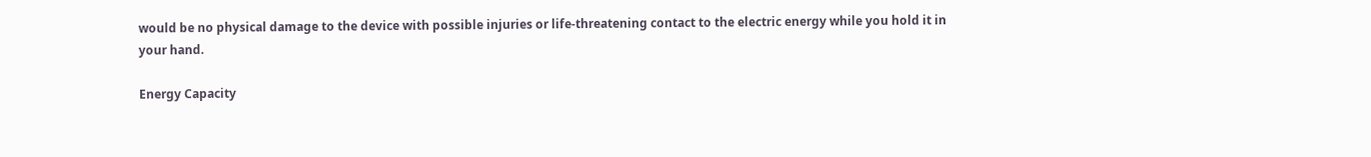would be no physical damage to the device with possible injuries or life-threatening contact to the electric energy while you hold it in your hand.

Energy Capacity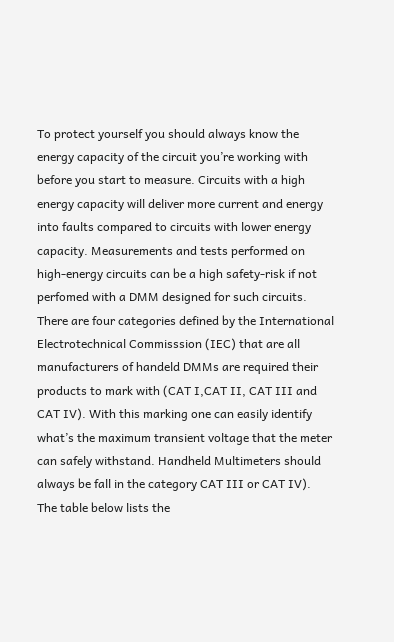To protect yourself you should always know the energy capacity of the circuit you’re working with before you start to measure. Circuits with a high energy capacity will deliver more current and energy into faults compared to circuits with lower energy capacity. Measurements and tests performed on high-energy circuits can be a high safety-risk if not perfomed with a DMM designed for such circuits. There are four categories defined by the International Electrotechnical Commisssion (IEC) that are all manufacturers of handeld DMMs are required their products to mark with (CAT I,CAT II, CAT III and CAT IV). With this marking one can easily identify what’s the maximum transient voltage that the meter can safely withstand. Handheld Multimeters should always be fall in the category CAT III or CAT IV).
The table below lists the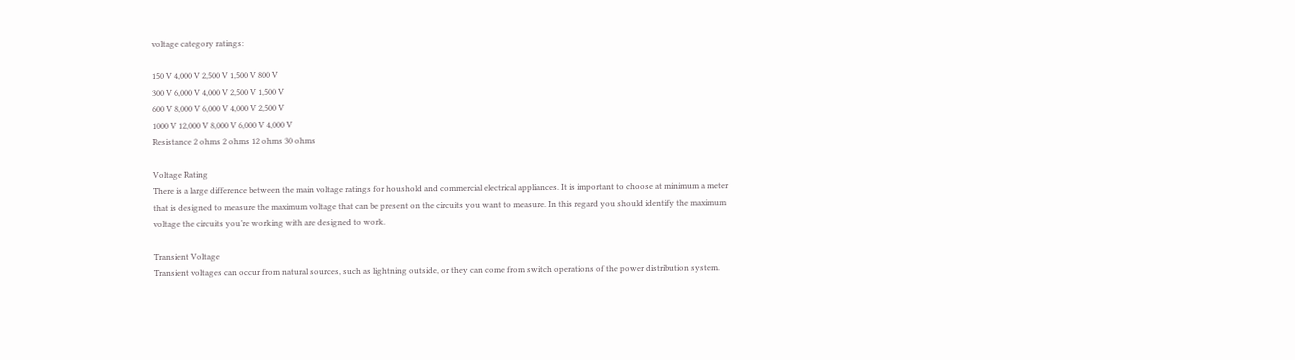voltage category ratings:

150 V 4,000 V 2,500 V 1,500 V 800 V
300 V 6,000 V 4,000 V 2,500 V 1,500 V
600 V 8,000 V 6,000 V 4,000 V 2,500 V
1000 V 12,000 V 8,000 V 6,000 V 4,000 V
Resistance 2 ohms 2 ohms 12 ohms 30 ohms

Voltage Rating
There is a large difference between the main voltage ratings for houshold and commercial electrical appliances. It is important to choose at minimum a meter that is designed to measure the maximum voltage that can be present on the circuits you want to measure. In this regard you should identify the maximum voltage the circuits you’re working with are designed to work.

Transient Voltage
Transient voltages can occur from natural sources, such as lightning outside, or they can come from switch operations of the power distribution system.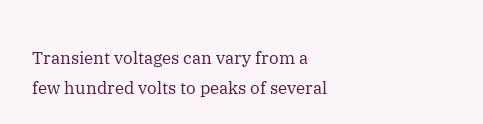Transient voltages can vary from a few hundred volts to peaks of several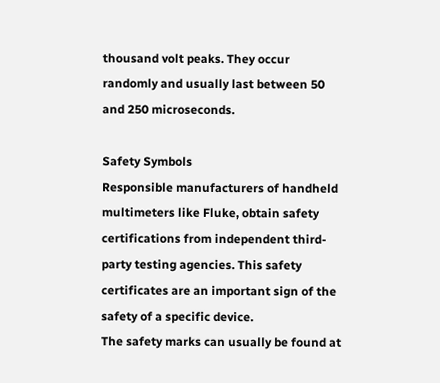thousand volt peaks. They occur randomly and usually last between 50 and 250 microseconds.

Safety Symbols
Responsible manufacturers of handheld multimeters like Fluke, obtain safety certifications from independent third-party testing agencies. This safety certificates are an important sign of the safety of a specific device.
The safety marks can usually be found at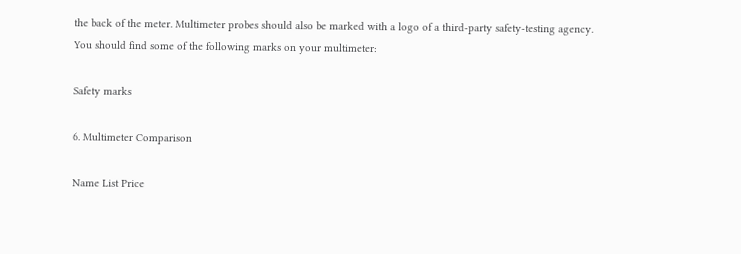the back of the meter. Multimeter probes should also be marked with a logo of a third-party safety-testing agency.
You should find some of the following marks on your multimeter:

Safety marks

6. Multimeter Comparison

Name List Price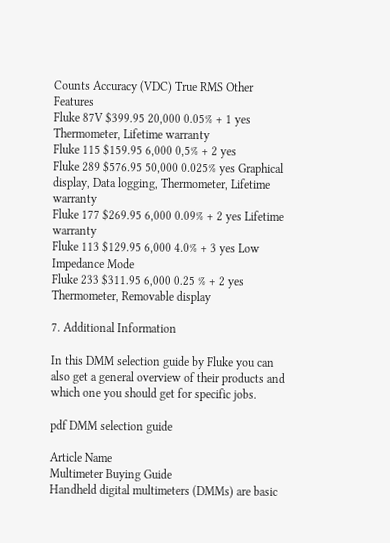Counts Accuracy (VDC) True RMS Other Features
Fluke 87V $399.95 20,000 0.05% + 1 yes Thermometer, Lifetime warranty
Fluke 115 $159.95 6,000 0,5% + 2 yes
Fluke 289 $576.95 50,000 0.025% yes Graphical display, Data logging, Thermometer, Lifetime warranty
Fluke 177 $269.95 6,000 0.09% + 2 yes Lifetime warranty
Fluke 113 $129.95 6,000 4.0% + 3 yes Low Impedance Mode
Fluke 233 $311.95 6,000 0.25 % + 2 yes Thermometer, Removable display

7. Additional Information

In this DMM selection guide by Fluke you can also get a general overview of their products and which one you should get for specific jobs.

pdf DMM selection guide

Article Name
Multimeter Buying Guide
Handheld digital multimeters (DMMs) are basic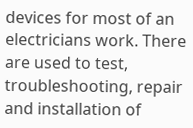devices for most of an electricians work. There are used to test, troubleshooting, repair and installation of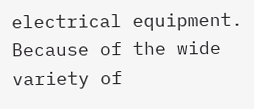electrical equipment. Because of the wide variety of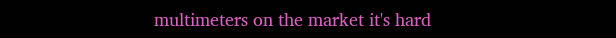multimeters on the market it's hard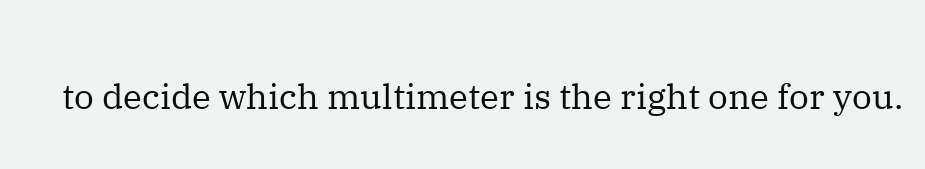to decide which multimeter is the right one for you.